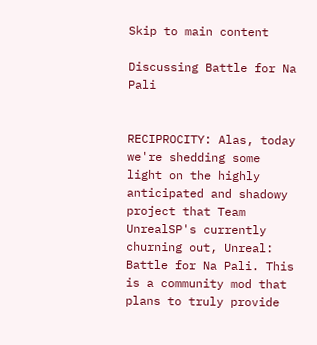Skip to main content

Discussing Battle for Na Pali


RECIPROCITY: Alas, today we're shedding some light on the highly anticipated and shadowy project that Team UnrealSP's currently churning out, Unreal: Battle for Na Pali. This is a community mod that plans to truly provide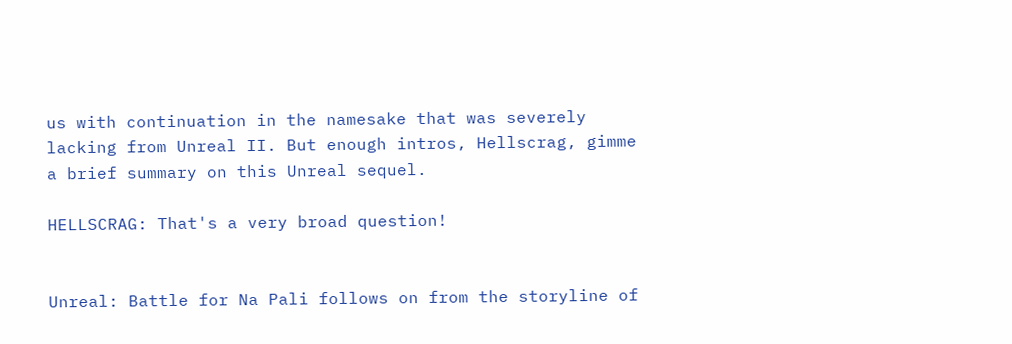us with continuation in the namesake that was severely lacking from Unreal II. But enough intros, Hellscrag, gimme a brief summary on this Unreal sequel.

HELLSCRAG: That's a very broad question!


Unreal: Battle for Na Pali follows on from the storyline of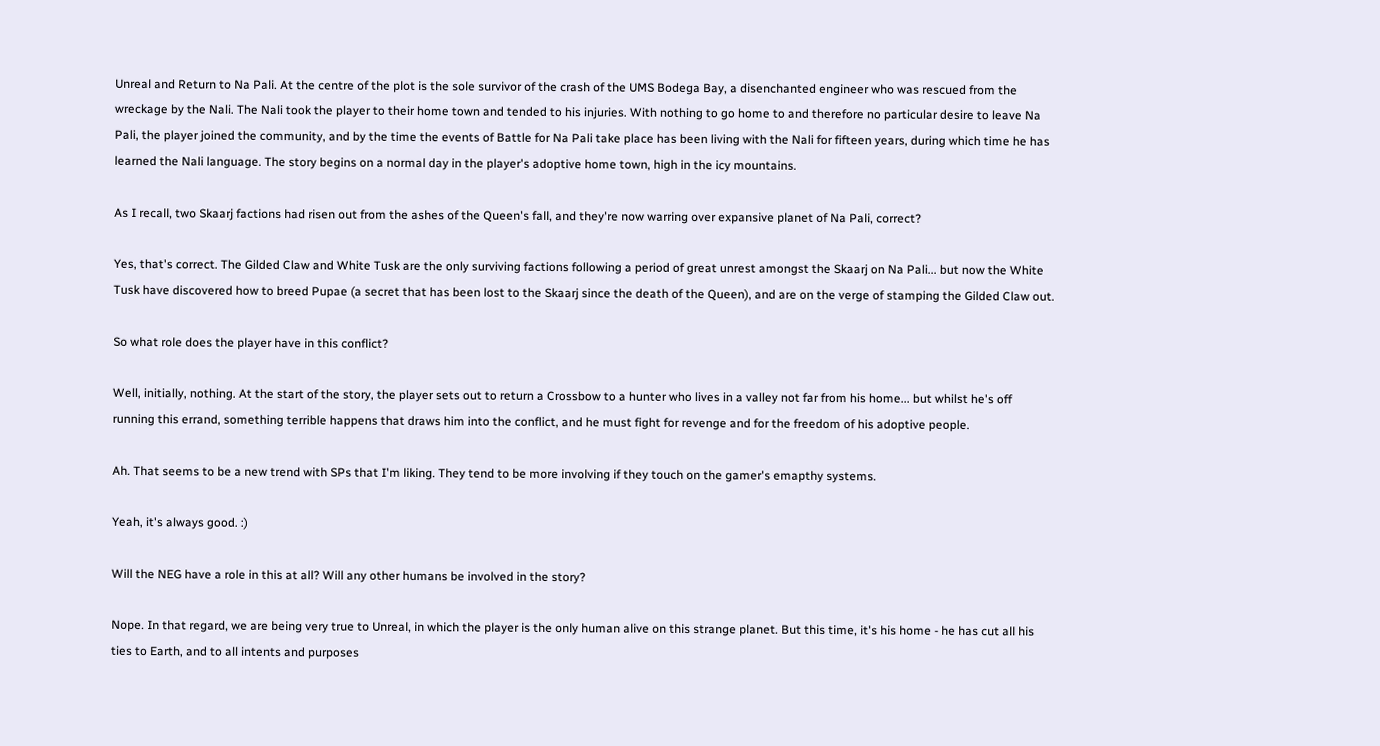Unreal and Return to Na Pali. At the centre of the plot is the sole survivor of the crash of the UMS Bodega Bay, a disenchanted engineer who was rescued from the wreckage by the Nali. The Nali took the player to their home town and tended to his injuries. With nothing to go home to and therefore no particular desire to leave Na Pali, the player joined the community, and by the time the events of Battle for Na Pali take place has been living with the Nali for fifteen years, during which time he has learned the Nali language. The story begins on a normal day in the player's adoptive home town, high in the icy mountains.

As I recall, two Skaarj factions had risen out from the ashes of the Queen's fall, and they're now warring over expansive planet of Na Pali, correct?

Yes, that's correct. The Gilded Claw and White Tusk are the only surviving factions following a period of great unrest amongst the Skaarj on Na Pali... but now the White Tusk have discovered how to breed Pupae (a secret that has been lost to the Skaarj since the death of the Queen), and are on the verge of stamping the Gilded Claw out.

So what role does the player have in this conflict?

Well, initially, nothing. At the start of the story, the player sets out to return a Crossbow to a hunter who lives in a valley not far from his home... but whilst he's off running this errand, something terrible happens that draws him into the conflict, and he must fight for revenge and for the freedom of his adoptive people.

Ah. That seems to be a new trend with SPs that I'm liking. They tend to be more involving if they touch on the gamer's emapthy systems.

Yeah, it's always good. :)

Will the NEG have a role in this at all? Will any other humans be involved in the story?

Nope. In that regard, we are being very true to Unreal, in which the player is the only human alive on this strange planet. But this time, it's his home - he has cut all his ties to Earth, and to all intents and purposes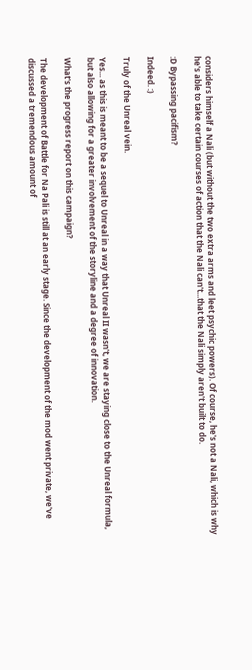considers himself a Nali (but without the two extra arms and leet psychic powers). Of course, he's not a Nali, which is why he's able to take certain courses of action that the Nali can't...that the Nali simply aren't built to do.

:D Bypassing pacifism?

Indeed. :)

Truly of the Unreal vein.

Yes... as this is meant to be a sequel to Unreal in a way that Unreal II wasn't, we are staying close to the Unreal formula, but also allowing for a greater involvement of the storyline and a degree of innovation.

What's the progress report on this campaign?

The development of Battle for Na Pali is still at an early stage. Since the development of the mod went private, we've discussed a tremendous amount of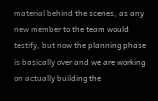material behind the scenes, as any new member to the team would testify, but now the planning phase is basically over and we are working on actually building the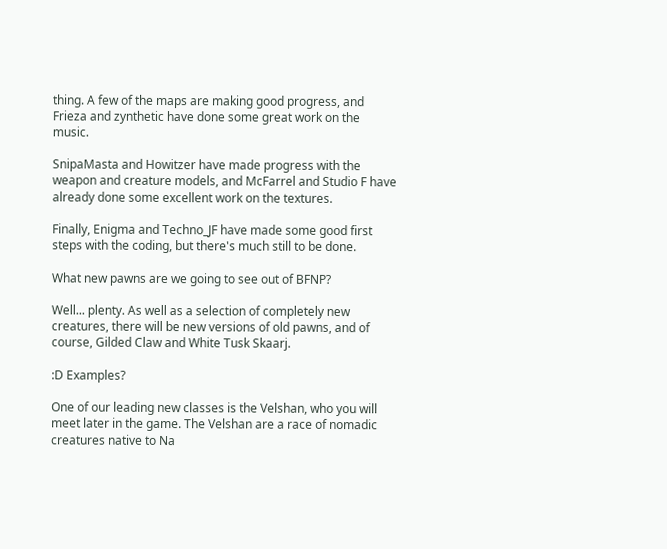thing. A few of the maps are making good progress, and Frieza and zynthetic have done some great work on the music.

SnipaMasta and Howitzer have made progress with the weapon and creature models, and McFarrel and Studio F have already done some excellent work on the textures.

Finally, Enigma and Techno_JF have made some good first steps with the coding, but there's much still to be done.

What new pawns are we going to see out of BFNP?

Well... plenty. As well as a selection of completely new creatures, there will be new versions of old pawns, and of course, Gilded Claw and White Tusk Skaarj.

:D Examples?

One of our leading new classes is the Velshan, who you will meet later in the game. The Velshan are a race of nomadic creatures native to Na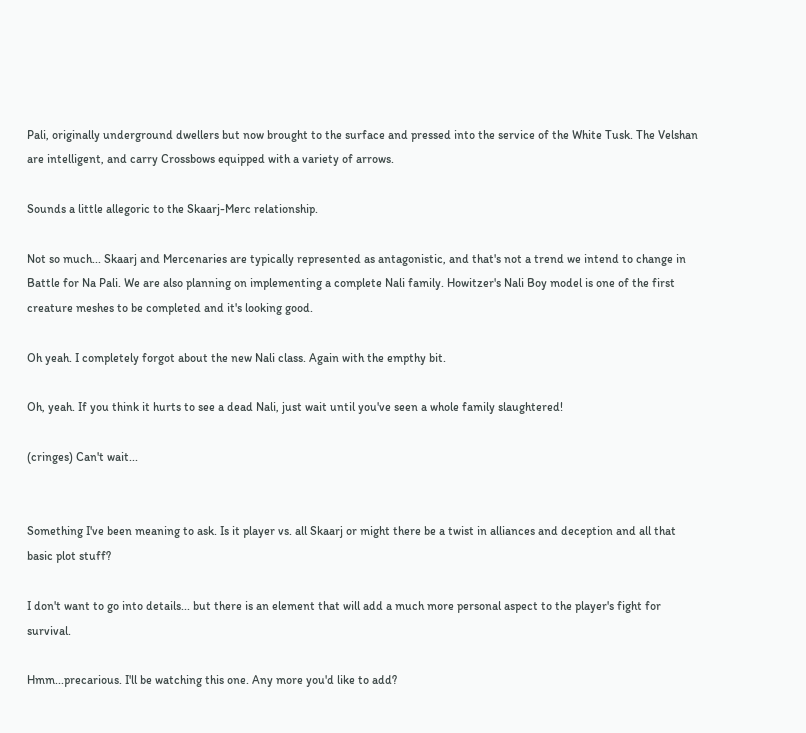Pali, originally underground dwellers but now brought to the surface and pressed into the service of the White Tusk. The Velshan are intelligent, and carry Crossbows equipped with a variety of arrows.

Sounds a little allegoric to the Skaarj-Merc relationship.

Not so much... Skaarj and Mercenaries are typically represented as antagonistic, and that's not a trend we intend to change in Battle for Na Pali. We are also planning on implementing a complete Nali family. Howitzer's Nali Boy model is one of the first creature meshes to be completed and it's looking good.

Oh yeah. I completely forgot about the new Nali class. Again with the empthy bit.

Oh, yeah. If you think it hurts to see a dead Nali, just wait until you've seen a whole family slaughtered!

(cringes) Can't wait...


Something I've been meaning to ask. Is it player vs. all Skaarj or might there be a twist in alliances and deception and all that basic plot stuff?

I don't want to go into details... but there is an element that will add a much more personal aspect to the player's fight for survival.

Hmm...precarious. I'll be watching this one. Any more you'd like to add?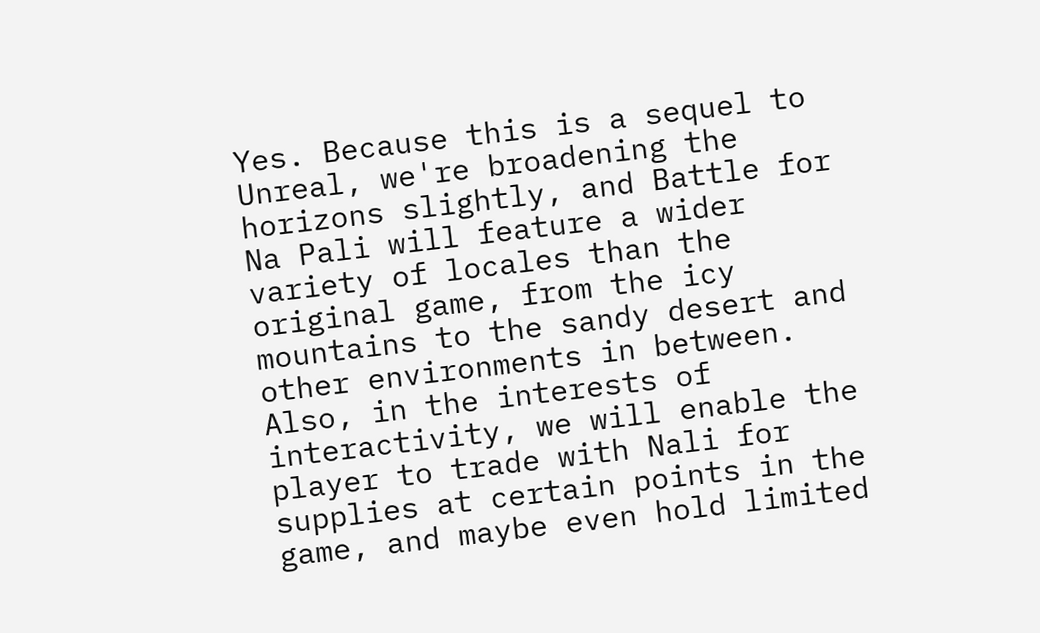Yes. Because this is a sequel to Unreal, we're broadening the horizons slightly, and Battle for Na Pali will feature a wider variety of locales than the original game, from the icy mountains to the sandy desert and other environments in between. Also, in the interests of interactivity, we will enable the player to trade with Nali for supplies at certain points in the game, and maybe even hold limited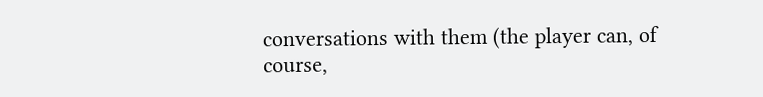conversations with them (the player can, of course,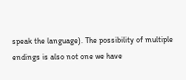speak the language). The possibility of multiple endings is also not one we have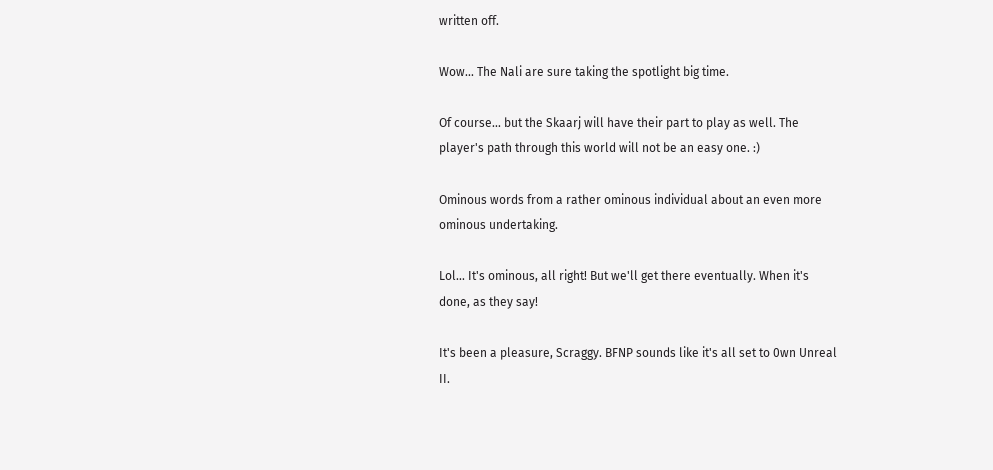written off.

Wow... The Nali are sure taking the spotlight big time.

Of course... but the Skaarj will have their part to play as well. The player's path through this world will not be an easy one. :)

Ominous words from a rather ominous individual about an even more ominous undertaking.

Lol... It's ominous, all right! But we'll get there eventually. When it's done, as they say!

It's been a pleasure, Scraggy. BFNP sounds like it's all set to 0wn Unreal II.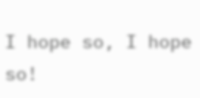I hope so, I hope so!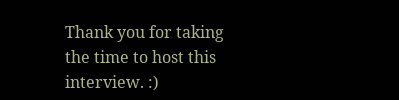Thank you for taking the time to host this interview. :)